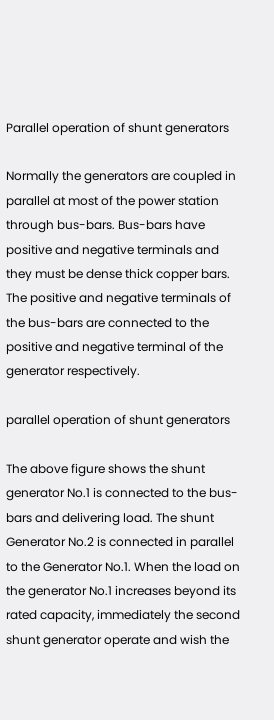Parallel operation of shunt generators

Normally the generators are coupled in parallel at most of the power station through bus-bars. Bus-bars have positive and negative terminals and they must be dense thick copper bars. The positive and negative terminals of the bus-bars are connected to the positive and negative terminal of the generator respectively.

parallel operation of shunt generators

The above figure shows the shunt generator No.1 is connected to the bus-bars and delivering load. The shunt Generator No.2 is connected in parallel to the Generator No.1. When the load on the generator No.1 increases beyond its rated capacity, immediately the second shunt generator operate and wish the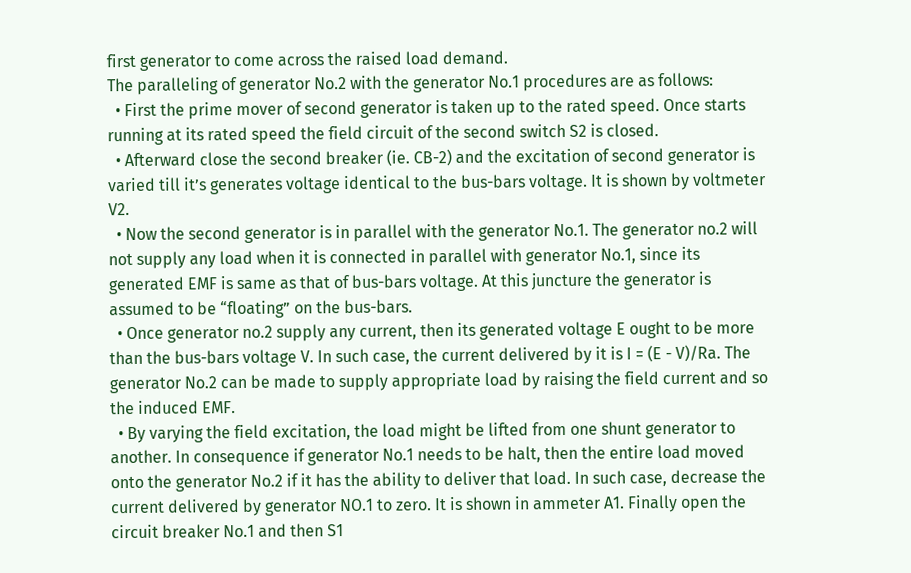first generator to come across the raised load demand.
The paralleling of generator No.2 with the generator No.1 procedures are as follows:
  • First the prime mover of second generator is taken up to the rated speed. Once starts running at its rated speed the field circuit of the second switch S2 is closed.
  • Afterward close the second breaker (ie. CB-2) and the excitation of second generator is varied till it’s generates voltage identical to the bus-bars voltage. It is shown by voltmeter V2.
  • Now the second generator is in parallel with the generator No.1. The generator no.2 will not supply any load when it is connected in parallel with generator No.1, since its generated EMF is same as that of bus-bars voltage. At this juncture the generator is assumed to be “floating” on the bus-bars.
  • Once generator no.2 supply any current, then its generated voltage E ought to be more than the bus-bars voltage V. In such case, the current delivered by it is I = (E - V)/Ra. The generator No.2 can be made to supply appropriate load by raising the field current and so the induced EMF.
  • By varying the field excitation, the load might be lifted from one shunt generator to another. In consequence if generator No.1 needs to be halt, then the entire load moved onto the generator No.2 if it has the ability to deliver that load. In such case, decrease the current delivered by generator NO.1 to zero. It is shown in ammeter A1. Finally open the circuit breaker No.1 and then S1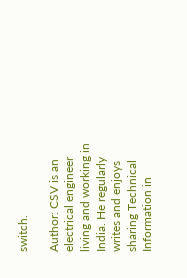switch.

Author: CSV is an electrical engineer living and working in India. He regularly writes and enjoys sharing Technical Information in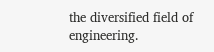the diversified field of engineering.